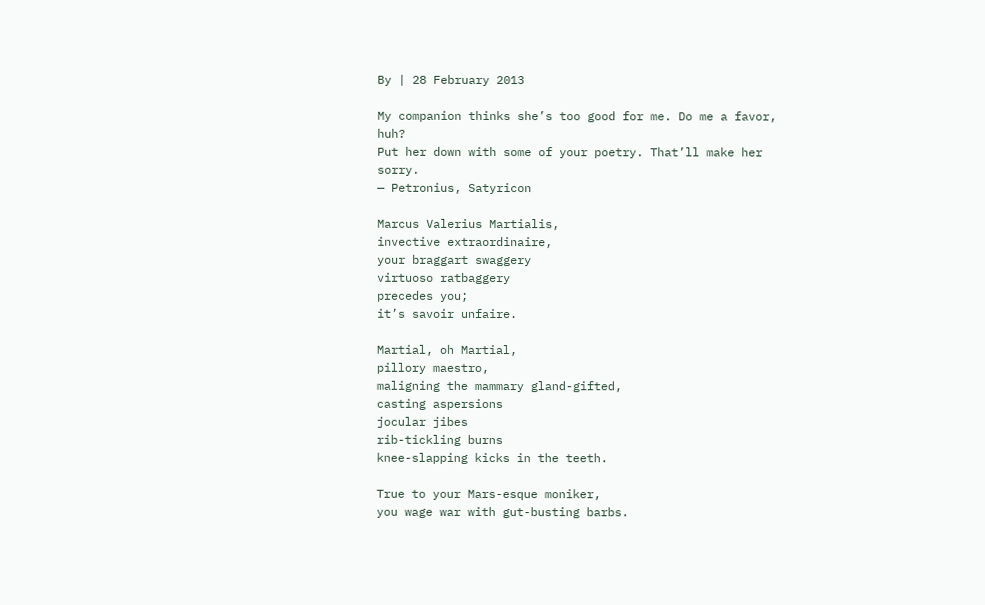By | 28 February 2013

My companion thinks she’s too good for me. Do me a favor, huh?
Put her down with some of your poetry. That’ll make her sorry.
— Petronius, Satyricon

Marcus Valerius Martialis,
invective extraordinaire,
your braggart swaggery
virtuoso ratbaggery
precedes you;
it’s savoir unfaire.

Martial, oh Martial,
pillory maestro,
maligning the mammary gland-gifted,
casting aspersions
jocular jibes
rib-tickling burns
knee-slapping kicks in the teeth.

True to your Mars-esque moniker,
you wage war with gut-busting barbs.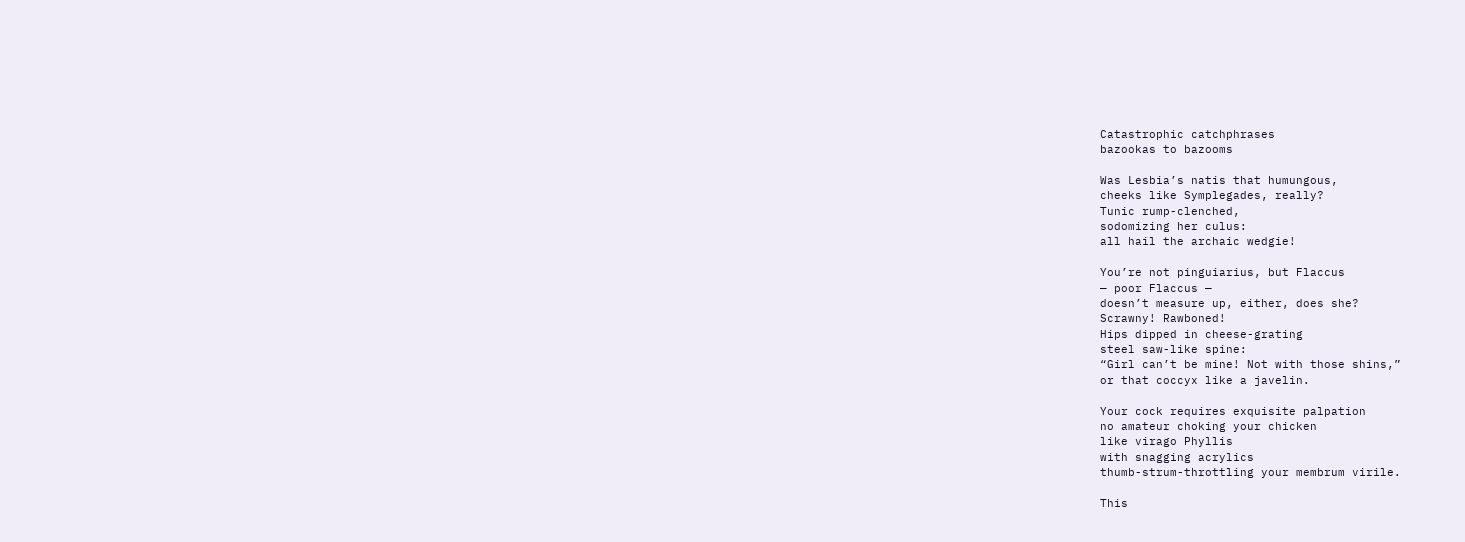Catastrophic catchphrases
bazookas to bazooms

Was Lesbia’s natis that humungous,
cheeks like Symplegades, really?
Tunic rump-clenched,
sodomizing her culus:
all hail the archaic wedgie!

You’re not pinguiarius, but Flaccus
— poor Flaccus —
doesn’t measure up, either, does she?
Scrawny! Rawboned!
Hips dipped in cheese-grating
steel saw-like spine:
“Girl can’t be mine! Not with those shins,”
or that coccyx like a javelin.

Your cock requires exquisite palpation
no amateur choking your chicken
like virago Phyllis
with snagging acrylics
thumb-strum-throttling your membrum virile.

This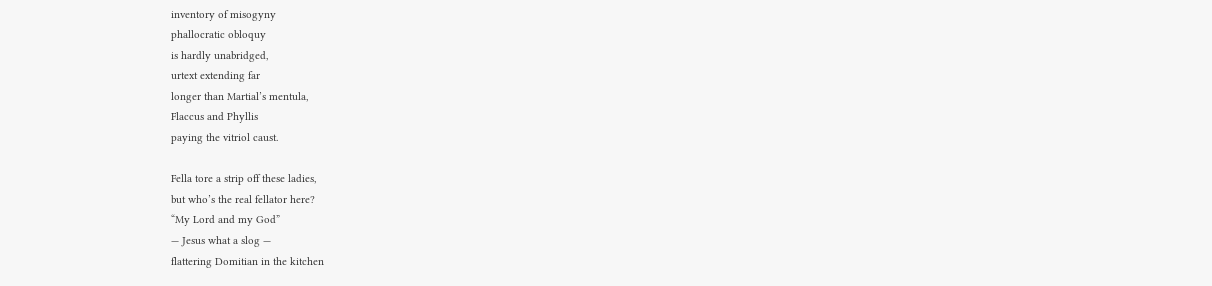inventory of misogyny
phallocratic obloquy
is hardly unabridged,
urtext extending far
longer than Martial’s mentula,
Flaccus and Phyllis
paying the vitriol caust.

Fella tore a strip off these ladies,
but who’s the real fellator here?
“My Lord and my God”
— Jesus what a slog —
flattering Domitian in the kitchen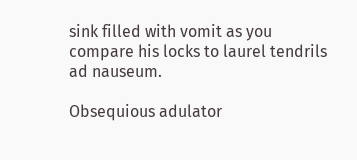sink filled with vomit as you
compare his locks to laurel tendrils
ad nauseum.

Obsequious adulator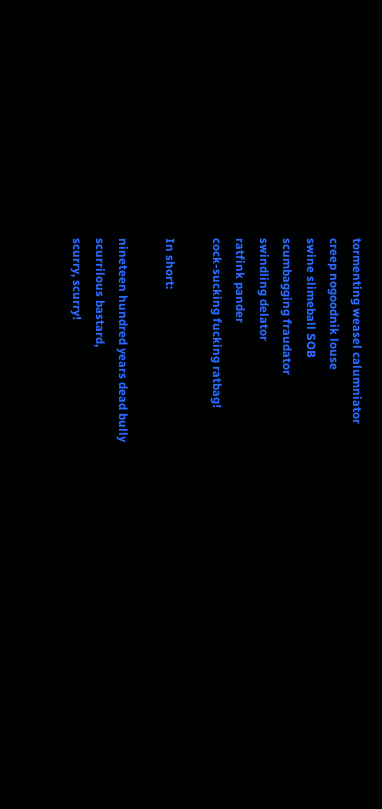tormenting weasel calumniator
creep nogoodnik louse
swine slimeball SOB
scumbagging fraudator
swindling delator
ratfink pander
cock-sucking fucking ratbag!

In short:

nineteen hundred years dead bully
scurrilous bastard,
scurry, scurry!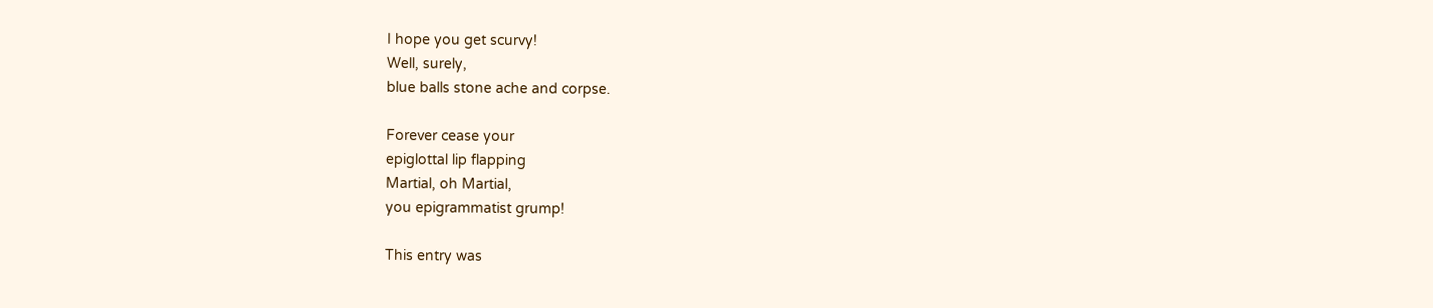I hope you get scurvy!
Well, surely,
blue balls stone ache and corpse.

Forever cease your
epiglottal lip flapping
Martial, oh Martial,
you epigrammatist grump!

This entry was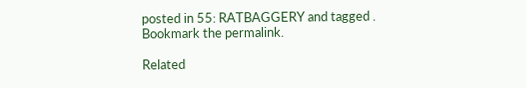posted in 55: RATBAGGERY and tagged . Bookmark the permalink.

Related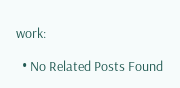work:

  • No Related Posts Found